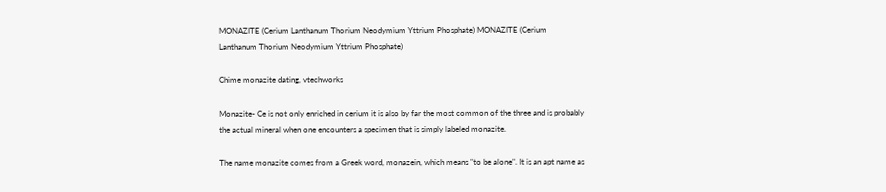MONAZITE (Cerium Lanthanum Thorium Neodymium Yttrium Phosphate) MONAZITE (Cerium Lanthanum Thorium Neodymium Yttrium Phosphate)

Chime monazite dating, vtechworks

Monazite- Ce is not only enriched in cerium it is also by far the most common of the three and is probably the actual mineral when one encounters a specimen that is simply labeled monazite.

The name monazite comes from a Greek word, monazein, which means "to be alone". It is an apt name as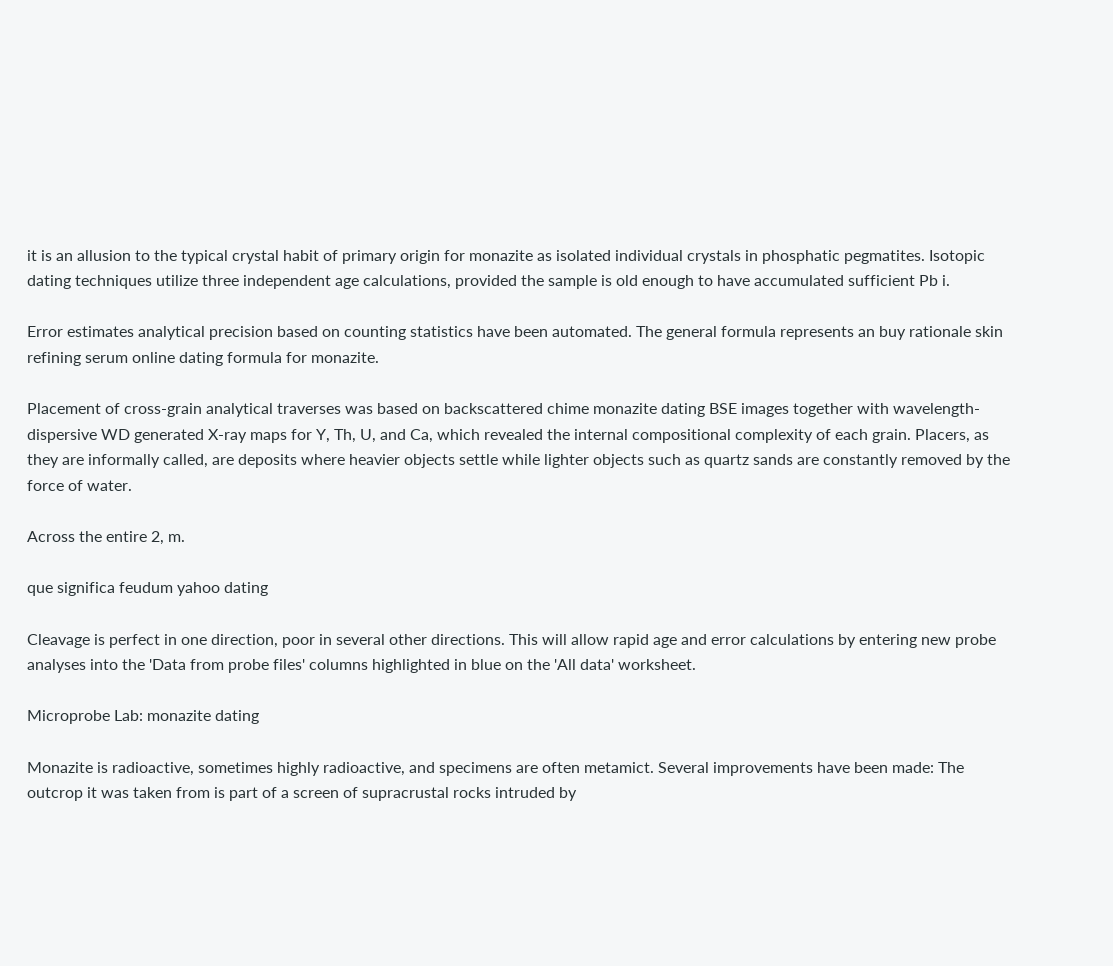it is an allusion to the typical crystal habit of primary origin for monazite as isolated individual crystals in phosphatic pegmatites. Isotopic dating techniques utilize three independent age calculations, provided the sample is old enough to have accumulated sufficient Pb i.

Error estimates analytical precision based on counting statistics have been automated. The general formula represents an buy rationale skin refining serum online dating formula for monazite.

Placement of cross-grain analytical traverses was based on backscattered chime monazite dating BSE images together with wavelength-dispersive WD generated X-ray maps for Y, Th, U, and Ca, which revealed the internal compositional complexity of each grain. Placers, as they are informally called, are deposits where heavier objects settle while lighter objects such as quartz sands are constantly removed by the force of water.

Across the entire 2, m.

que significa feudum yahoo dating

Cleavage is perfect in one direction, poor in several other directions. This will allow rapid age and error calculations by entering new probe analyses into the 'Data from probe files' columns highlighted in blue on the 'All data' worksheet.

Microprobe Lab: monazite dating

Monazite is radioactive, sometimes highly radioactive, and specimens are often metamict. Several improvements have been made: The outcrop it was taken from is part of a screen of supracrustal rocks intruded by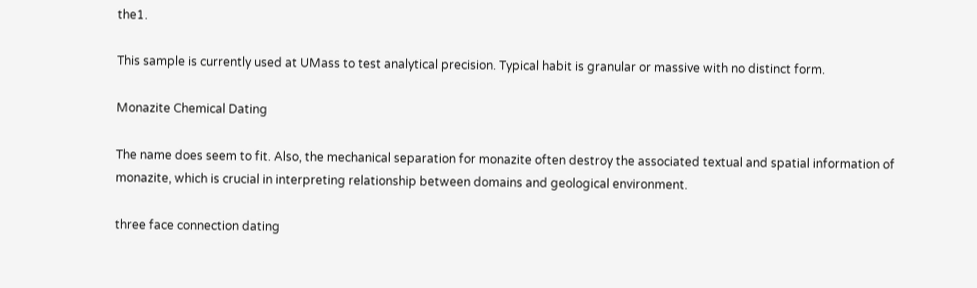the1.

This sample is currently used at UMass to test analytical precision. Typical habit is granular or massive with no distinct form.

Monazite Chemical Dating

The name does seem to fit. Also, the mechanical separation for monazite often destroy the associated textual and spatial information of monazite, which is crucial in interpreting relationship between domains and geological environment.

three face connection dating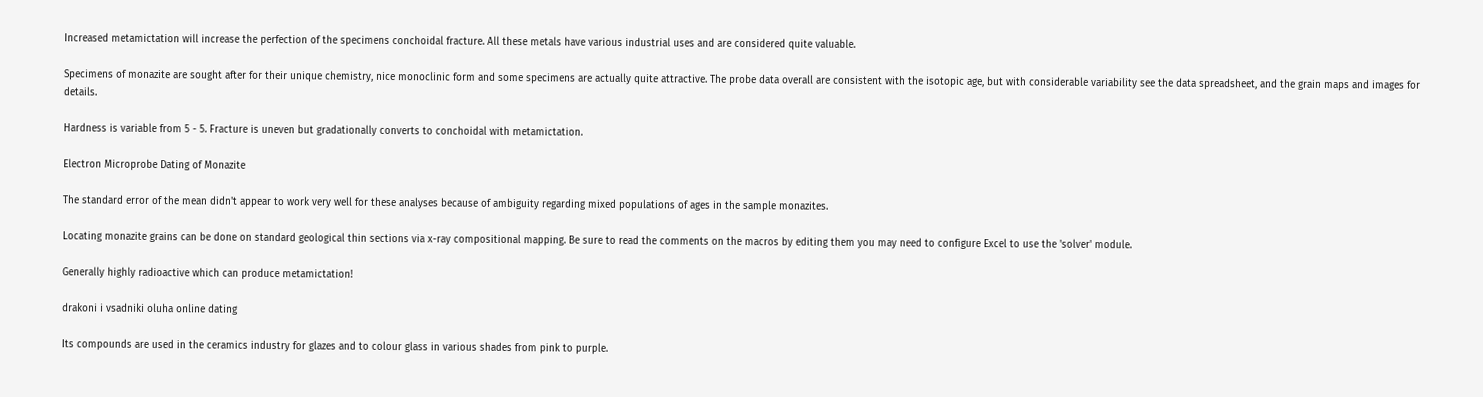Increased metamictation will increase the perfection of the specimens conchoidal fracture. All these metals have various industrial uses and are considered quite valuable.

Specimens of monazite are sought after for their unique chemistry, nice monoclinic form and some specimens are actually quite attractive. The probe data overall are consistent with the isotopic age, but with considerable variability see the data spreadsheet, and the grain maps and images for details.

Hardness is variable from 5 - 5. Fracture is uneven but gradationally converts to conchoidal with metamictation.

Electron Microprobe Dating of Monazite

The standard error of the mean didn't appear to work very well for these analyses because of ambiguity regarding mixed populations of ages in the sample monazites.

Locating monazite grains can be done on standard geological thin sections via x-ray compositional mapping. Be sure to read the comments on the macros by editing them you may need to configure Excel to use the 'solver' module.

Generally highly radioactive which can produce metamictation!

drakoni i vsadniki oluha online dating

Its compounds are used in the ceramics industry for glazes and to colour glass in various shades from pink to purple.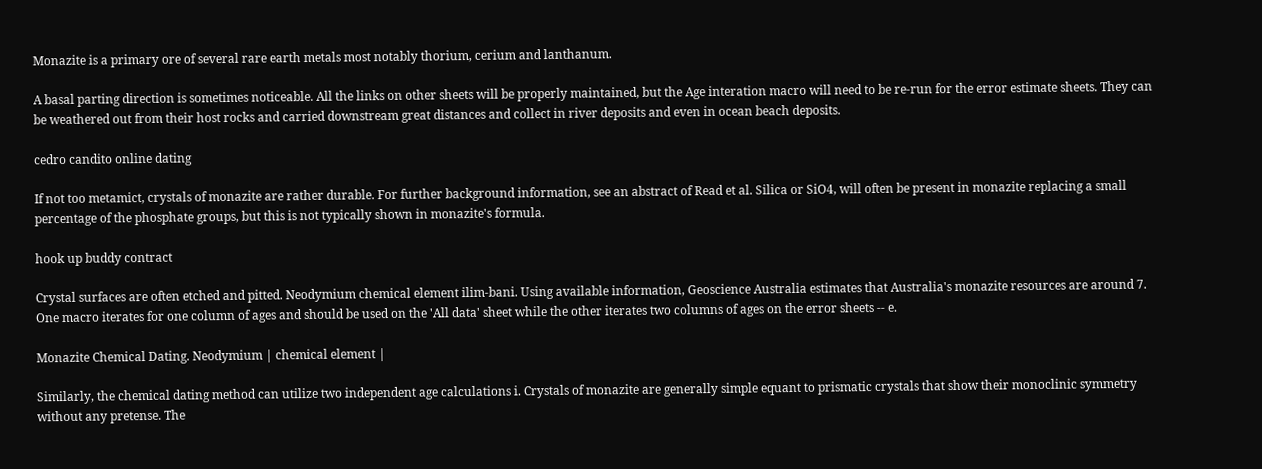Monazite is a primary ore of several rare earth metals most notably thorium, cerium and lanthanum.

A basal parting direction is sometimes noticeable. All the links on other sheets will be properly maintained, but the Age interation macro will need to be re-run for the error estimate sheets. They can be weathered out from their host rocks and carried downstream great distances and collect in river deposits and even in ocean beach deposits.

cedro candito online dating

If not too metamict, crystals of monazite are rather durable. For further background information, see an abstract of Read et al. Silica or SiO4, will often be present in monazite replacing a small percentage of the phosphate groups, but this is not typically shown in monazite's formula.

hook up buddy contract

Crystal surfaces are often etched and pitted. Neodymium chemical element ilim-bani. Using available information, Geoscience Australia estimates that Australia's monazite resources are around 7. One macro iterates for one column of ages and should be used on the 'All data' sheet while the other iterates two columns of ages on the error sheets -- e.

Monazite Chemical Dating. Neodymium | chemical element |

Similarly, the chemical dating method can utilize two independent age calculations i. Crystals of monazite are generally simple equant to prismatic crystals that show their monoclinic symmetry without any pretense. The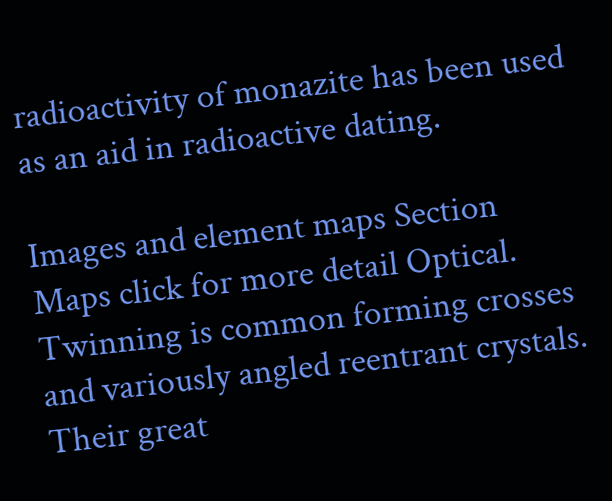radioactivity of monazite has been used as an aid in radioactive dating.

Images and element maps Section Maps click for more detail Optical. Twinning is common forming crosses and variously angled reentrant crystals. Their great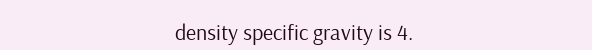density specific gravity is 4.